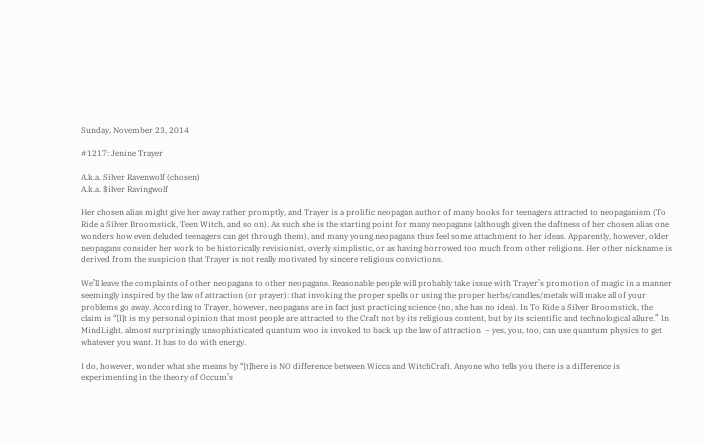Sunday, November 23, 2014

#1217: Jenine Trayer

A.k.a. Silver Ravenwolf (chosen)
A.k.a. $ilver Ravingwolf

Her chosen alias might give her away rather promptly, and Trayer is a prolific neopagan author of many books for teenagers attracted to neopaganism (To Ride a Silver Broomstick, Teen Witch, and so on). As such she is the starting point for many neopagans (although given the daftness of her chosen alias one wonders how even deluded teenagers can get through them), and many young neopagans thus feel some attachment to her ideas. Apparently, however, older neopagans consider her work to be historically revisionist, overly simplistic, or as having borrowed too much from other religions. Her other nickname is derived from the suspicion that Trayer is not really motivated by sincere religious convictions.

We’ll leave the complaints of other neopagans to other neopagans. Reasonable people will probably take issue with Trayer’s promotion of magic in a manner seemingly inspired by the law of attraction (or prayer): that invoking the proper spells or using the proper herbs/candles/metals will make all of your problems go away. According to Trayer, however, neopagans are in fact just practicing science (no, she has no idea). In To Ride a Silver Broomstick, the claim is “[I]t is my personal opinion that most people are attracted to the Craft not by its religious content, but by its scientific and technological allure.” In MindLight, almost surprisingly unsophisticated quantum woo is invoked to back up the law of attraction  – yes, you, too, can use quantum physics to get whatever you want. It has to do with energy.

I do, however, wonder what she means by “[t]here is NO difference between Wicca and WitchCraft. Anyone who tells you there is a difference is experimenting in the theory of Occum’s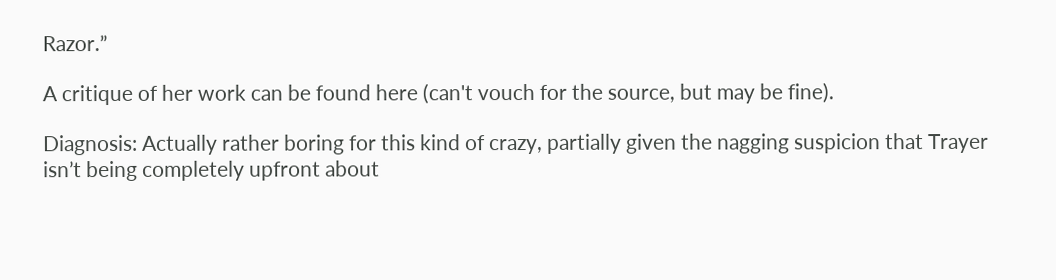Razor.”

A critique of her work can be found here (can't vouch for the source, but may be fine).

Diagnosis: Actually rather boring for this kind of crazy, partially given the nagging suspicion that Trayer isn’t being completely upfront about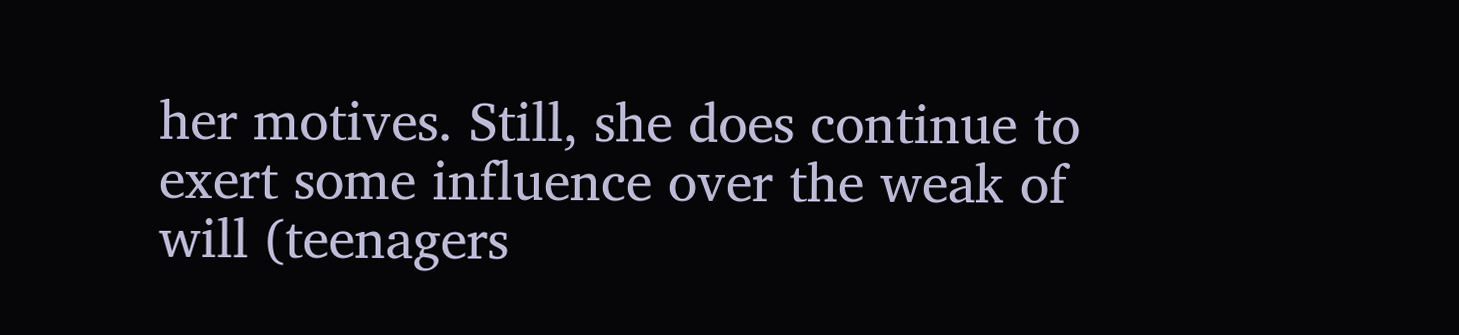her motives. Still, she does continue to exert some influence over the weak of will (teenagers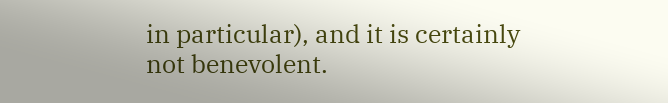in particular), and it is certainly not benevolent.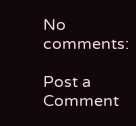No comments:

Post a Comment